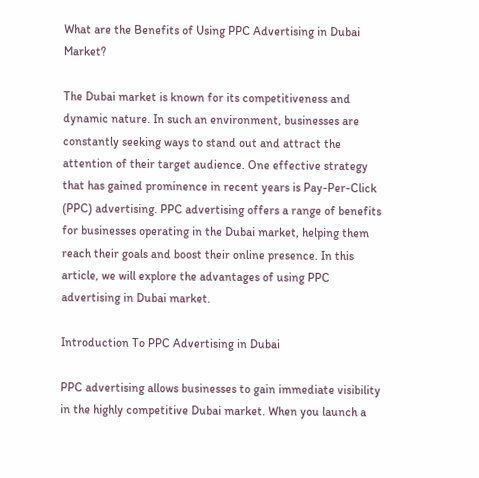What are the Benefits of Using PPC Advertising in Dubai Market?

The Dubai market is known for its competitiveness and dynamic nature. In such an environment, businesses are constantly seeking ways to stand out and attract the attention of their target audience. One effective strategy that has gained prominence in recent years is Pay-Per-Click (PPC) advertising. PPC advertising offers a range of benefits for businesses operating in the Dubai market, helping them reach their goals and boost their online presence. In this article, we will explore the advantages of using PPC advertising in Dubai market.

Introduction To PPC Advertising in Dubai

PPC advertising allows businesses to gain immediate visibility in the highly competitive Dubai market. When you launch a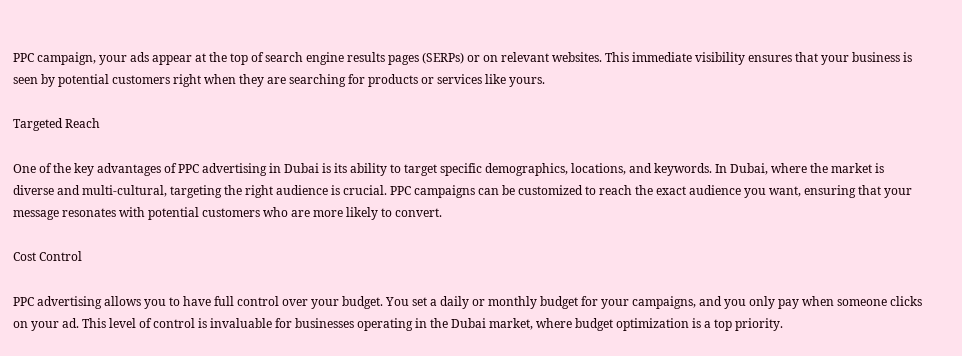PPC campaign, your ads appear at the top of search engine results pages (SERPs) or on relevant websites. This immediate visibility ensures that your business is seen by potential customers right when they are searching for products or services like yours.

Targeted Reach

One of the key advantages of PPC advertising in Dubai is its ability to target specific demographics, locations, and keywords. In Dubai, where the market is diverse and multi-cultural, targeting the right audience is crucial. PPC campaigns can be customized to reach the exact audience you want, ensuring that your message resonates with potential customers who are more likely to convert.

Cost Control

PPC advertising allows you to have full control over your budget. You set a daily or monthly budget for your campaigns, and you only pay when someone clicks on your ad. This level of control is invaluable for businesses operating in the Dubai market, where budget optimization is a top priority.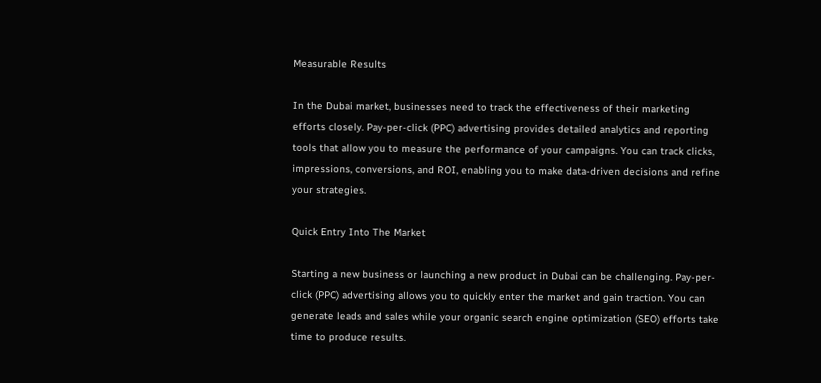Measurable Results

In the Dubai market, businesses need to track the effectiveness of their marketing efforts closely. Pay-per-click (PPC) advertising provides detailed analytics and reporting tools that allow you to measure the performance of your campaigns. You can track clicks, impressions, conversions, and ROI, enabling you to make data-driven decisions and refine your strategies.

Quick Entry Into The Market

Starting a new business or launching a new product in Dubai can be challenging. Pay-per-click (PPC) advertising allows you to quickly enter the market and gain traction. You can generate leads and sales while your organic search engine optimization (SEO) efforts take time to produce results.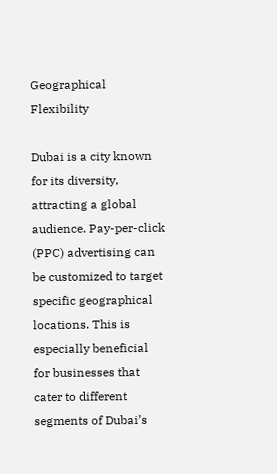Geographical Flexibility

Dubai is a city known for its diversity, attracting a global audience. Pay-per-click (PPC) advertising can be customized to target specific geographical locations. This is especially beneficial for businesses that cater to different segments of Dubai’s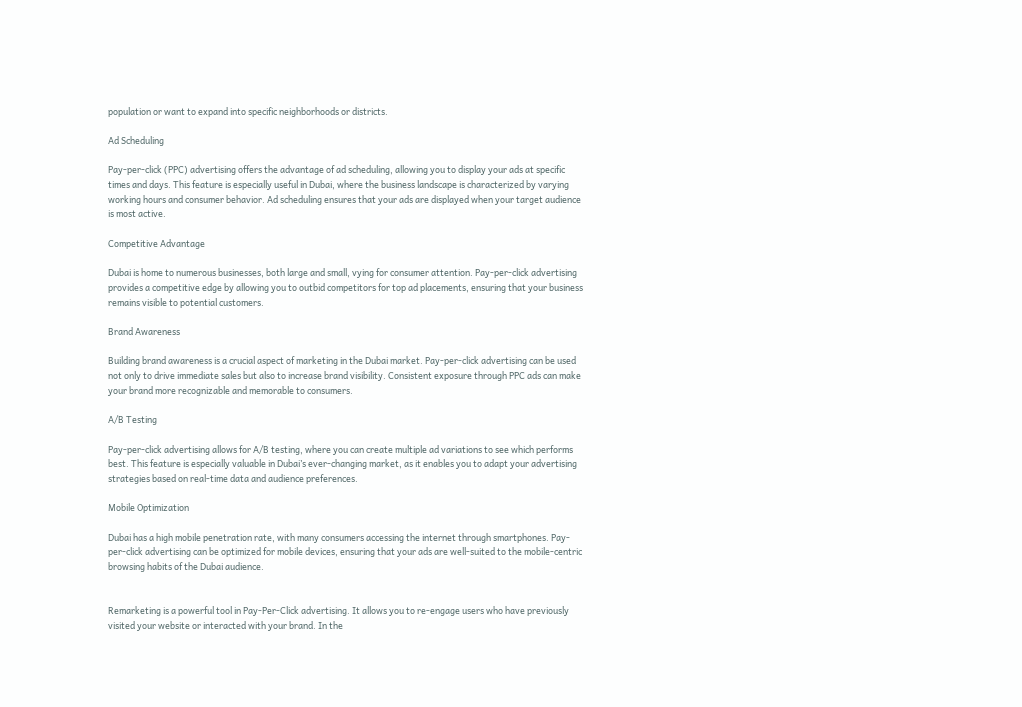population or want to expand into specific neighborhoods or districts.

Ad Scheduling

Pay-per-click (PPC) advertising offers the advantage of ad scheduling, allowing you to display your ads at specific times and days. This feature is especially useful in Dubai, where the business landscape is characterized by varying working hours and consumer behavior. Ad scheduling ensures that your ads are displayed when your target audience is most active.

Competitive Advantage

Dubai is home to numerous businesses, both large and small, vying for consumer attention. Pay-per-click advertising provides a competitive edge by allowing you to outbid competitors for top ad placements, ensuring that your business remains visible to potential customers.

Brand Awareness

Building brand awareness is a crucial aspect of marketing in the Dubai market. Pay-per-click advertising can be used not only to drive immediate sales but also to increase brand visibility. Consistent exposure through PPC ads can make your brand more recognizable and memorable to consumers.

A/B Testing

Pay-per-click advertising allows for A/B testing, where you can create multiple ad variations to see which performs best. This feature is especially valuable in Dubai’s ever-changing market, as it enables you to adapt your advertising strategies based on real-time data and audience preferences.

Mobile Optimization

Dubai has a high mobile penetration rate, with many consumers accessing the internet through smartphones. Pay-per-click advertising can be optimized for mobile devices, ensuring that your ads are well-suited to the mobile-centric browsing habits of the Dubai audience.


Remarketing is a powerful tool in Pay-Per-Click advertising. It allows you to re-engage users who have previously visited your website or interacted with your brand. In the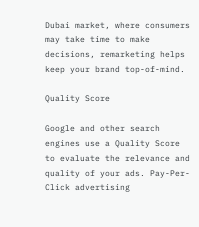Dubai market, where consumers may take time to make decisions, remarketing helps keep your brand top-of-mind.

Quality Score

Google and other search engines use a Quality Score to evaluate the relevance and quality of your ads. Pay-Per-Click advertising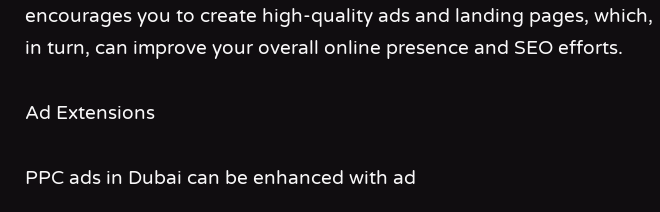encourages you to create high-quality ads and landing pages, which, in turn, can improve your overall online presence and SEO efforts.

Ad Extensions

PPC ads in Dubai can be enhanced with ad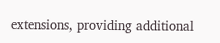extensions, providing additional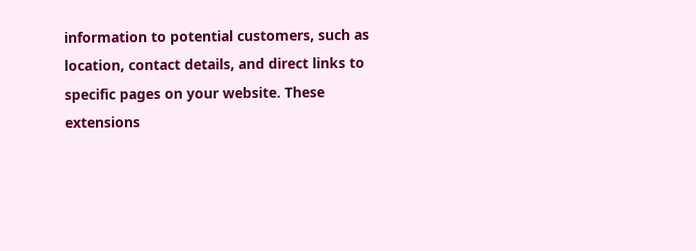information to potential customers, such as location, contact details, and direct links to specific pages on your website. These extensions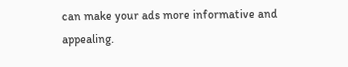can make your ads more informative and appealing.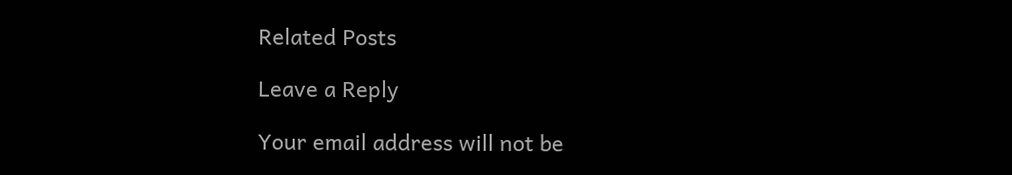Related Posts

Leave a Reply

Your email address will not be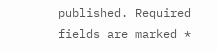published. Required fields are marked *